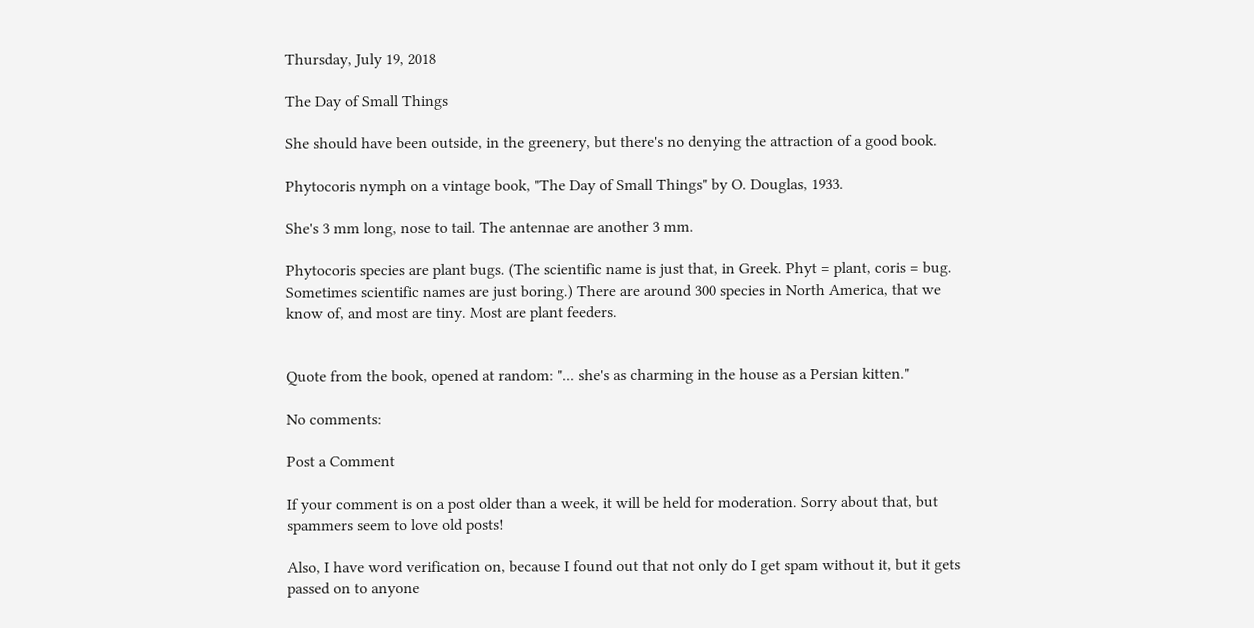Thursday, July 19, 2018

The Day of Small Things

She should have been outside, in the greenery, but there's no denying the attraction of a good book.

Phytocoris nymph on a vintage book, "The Day of Small Things" by O. Douglas, 1933.

She's 3 mm long, nose to tail. The antennae are another 3 mm.

Phytocoris species are plant bugs. (The scientific name is just that, in Greek. Phyt = plant, coris = bug. Sometimes scientific names are just boring.) There are around 300 species in North America, that we know of, and most are tiny. Most are plant feeders.


Quote from the book, opened at random: "... she's as charming in the house as a Persian kitten."

No comments:

Post a Comment

If your comment is on a post older than a week, it will be held for moderation. Sorry about that, but spammers seem to love old posts!

Also, I have word verification on, because I found out that not only do I get spam without it, but it gets passed on to anyone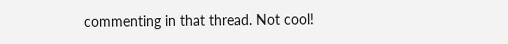commenting in that thread. Not cool!